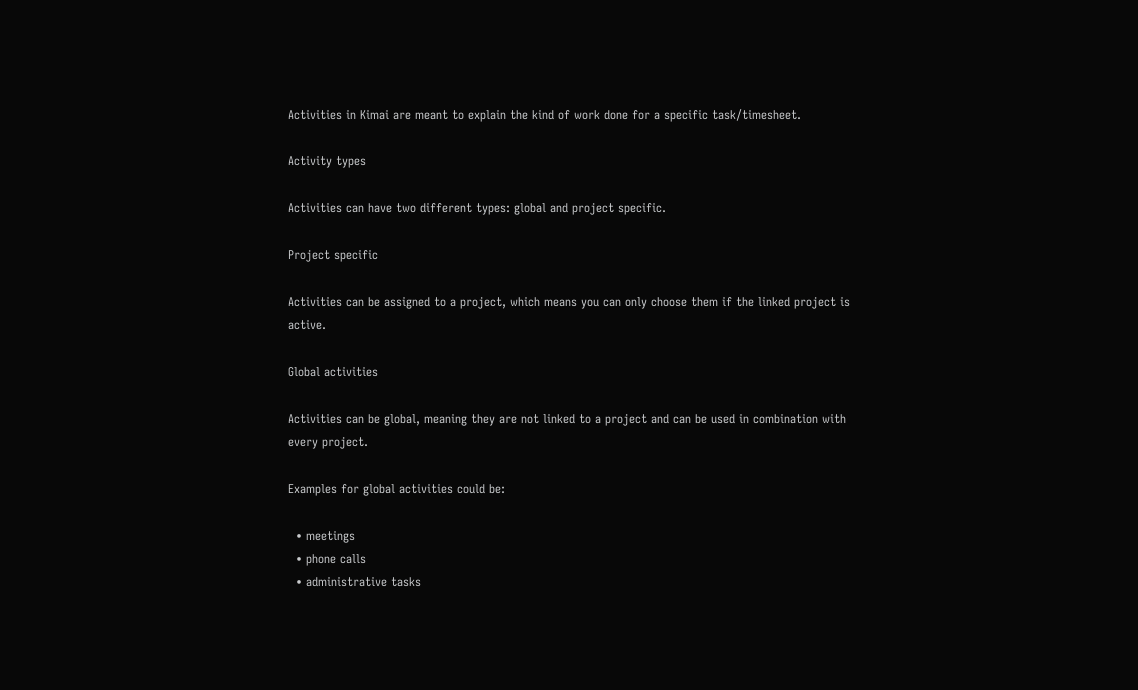Activities in Kimai are meant to explain the kind of work done for a specific task/timesheet.

Activity types

Activities can have two different types: global and project specific.

Project specific

Activities can be assigned to a project, which means you can only choose them if the linked project is active.

Global activities

Activities can be global, meaning they are not linked to a project and can be used in combination with every project.

Examples for global activities could be:

  • meetings
  • phone calls
  • administrative tasks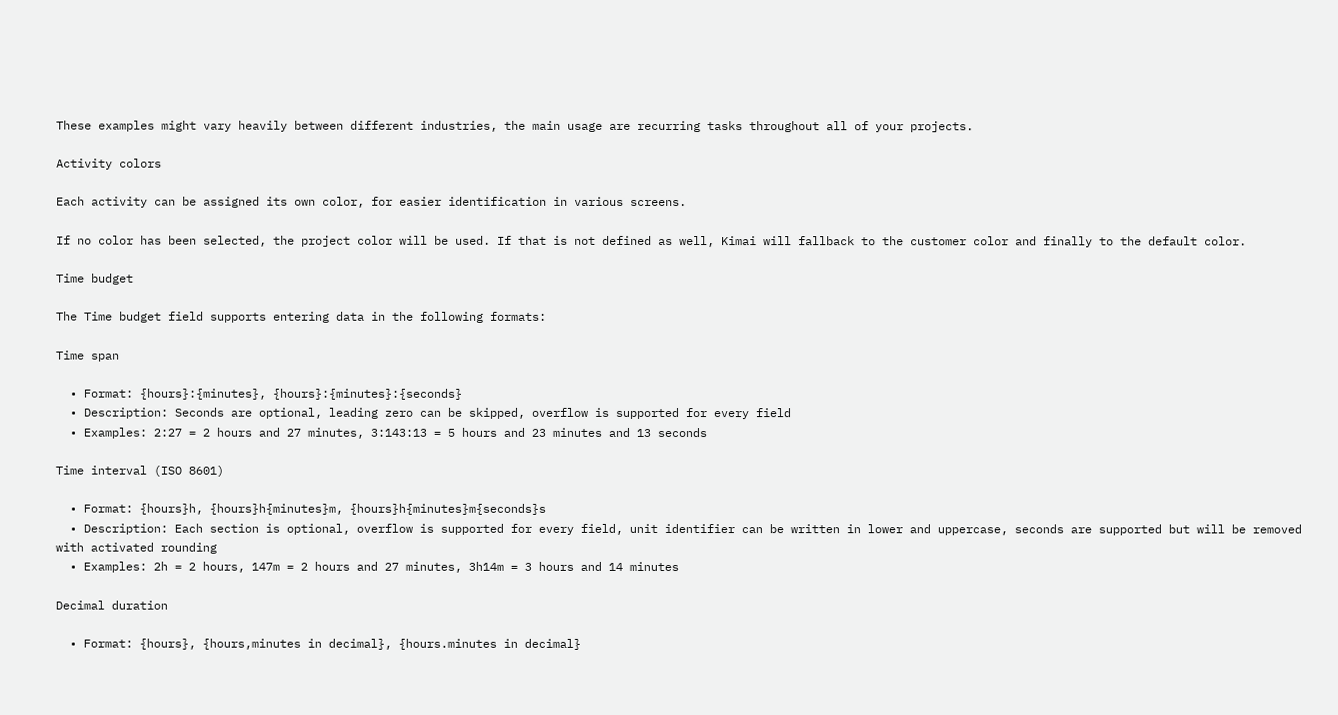These examples might vary heavily between different industries, the main usage are recurring tasks throughout all of your projects.

Activity colors

Each activity can be assigned its own color, for easier identification in various screens.

If no color has been selected, the project color will be used. If that is not defined as well, Kimai will fallback to the customer color and finally to the default color.

Time budget

The Time budget field supports entering data in the following formats:

Time span

  • Format: {hours}:{minutes}, {hours}:{minutes}:{seconds}
  • Description: Seconds are optional, leading zero can be skipped, overflow is supported for every field
  • Examples: 2:27 = 2 hours and 27 minutes, 3:143:13 = 5 hours and 23 minutes and 13 seconds

Time interval (ISO 8601)

  • Format: {hours}h, {hours}h{minutes}m, {hours}h{minutes}m{seconds}s
  • Description: Each section is optional, overflow is supported for every field, unit identifier can be written in lower and uppercase, seconds are supported but will be removed with activated rounding
  • Examples: 2h = 2 hours, 147m = 2 hours and 27 minutes, 3h14m = 3 hours and 14 minutes

Decimal duration

  • Format: {hours}, {hours,minutes in decimal}, {hours.minutes in decimal}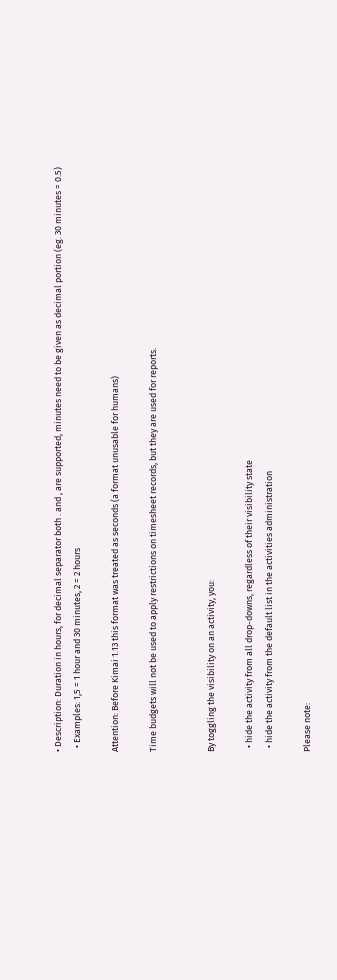• Description: Duration in hours, for decimal separator both . and , are supported, minutes need to be given as decimal portion (eg. 30 minutes = 0.5)
  • Examples: 1,5 = 1 hour and 30 minutes, 2 = 2 hours

Attention: Before Kimai 1.13 this format was treated as seconds (a format unusable for humans)

Time budgets will not be used to apply restrictions on timesheet records, but they are used for reports.


By toggling the visibility on an activity, you:

  • hide the activity from all drop-downs, regardless of their visibility state
  • hide the activity from the default list in the activities administration

Please note: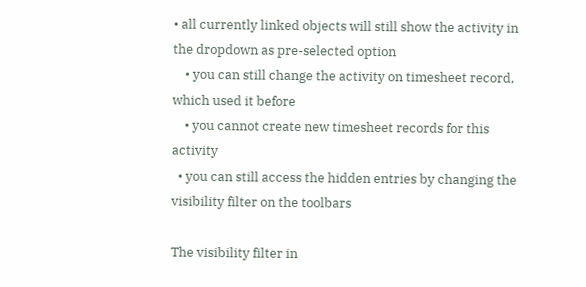• all currently linked objects will still show the activity in the dropdown as pre-selected option
    • you can still change the activity on timesheet record, which used it before
    • you cannot create new timesheet records for this activity
  • you can still access the hidden entries by changing the visibility filter on the toolbars

The visibility filter in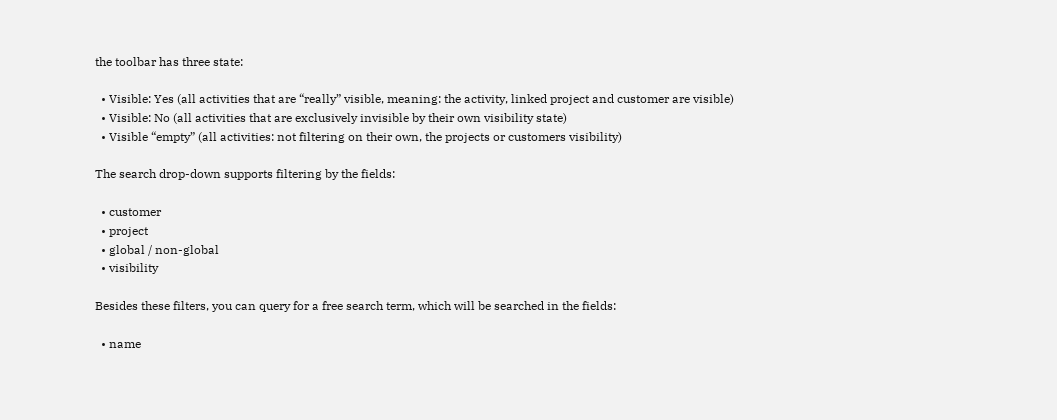the toolbar has three state:

  • Visible: Yes (all activities that are “really” visible, meaning: the activity, linked project and customer are visible)
  • Visible: No (all activities that are exclusively invisible by their own visibility state)
  • Visible “empty” (all activities: not filtering on their own, the projects or customers visibility)

The search drop-down supports filtering by the fields:

  • customer
  • project
  • global / non-global
  • visibility

Besides these filters, you can query for a free search term, which will be searched in the fields:

  • name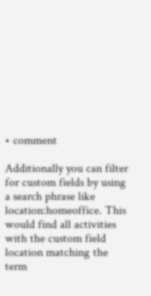• comment

Additionally you can filter for custom fields by using a search phrase like location:homeoffice. This would find all activities with the custom field location matching the term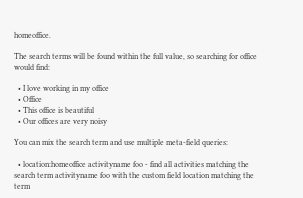homeoffice.

The search terms will be found within the full value, so searching for office would find:

  • I love working in my office
  • Office
  • This office is beautiful
  • Our offices are very noisy

You can mix the search term and use multiple meta-field queries:

  • location:homeoffice activityname foo - find all activities matching the search term activityname foo with the custom field location matching the term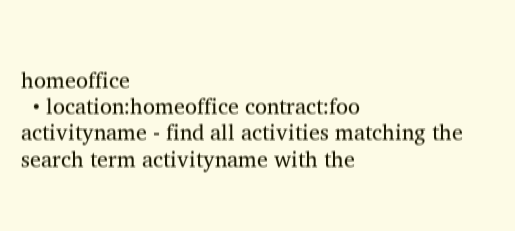homeoffice
  • location:homeoffice contract:foo activityname - find all activities matching the search term activityname with the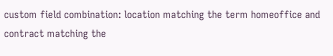custom field combination: location matching the term homeoffice and contract matching the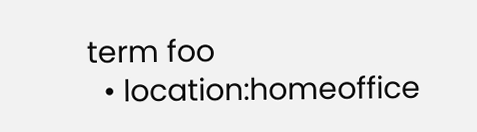term foo
  • location:homeoffice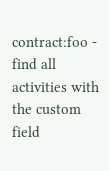contract:foo - find all activities with the custom field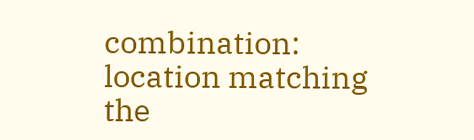combination: location matching the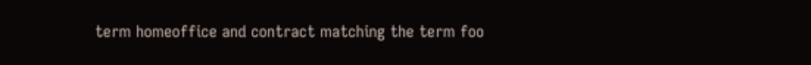term homeoffice and contract matching the term foo